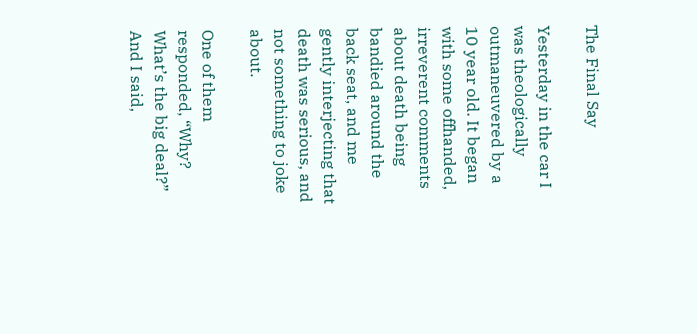The Final Say

Yesterday in the car I was theologically outmaneuvered by a 10 year old. It began with some offhanded, irreverent comments about death being bandied around the back seat, and me gently interjecting that death was serious, and not something to joke about.

One of them responded, “Why? What’s the big deal?”
And I said,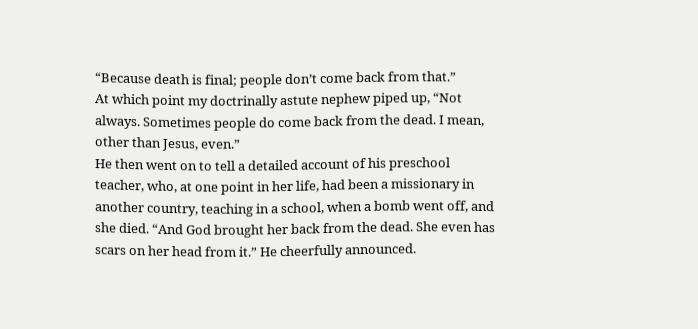“Because death is final; people don’t come back from that.”
At which point my doctrinally astute nephew piped up, “Not always. Sometimes people do come back from the dead. I mean, other than Jesus, even.”
He then went on to tell a detailed account of his preschool teacher, who, at one point in her life, had been a missionary in another country, teaching in a school, when a bomb went off, and she died. “And God brought her back from the dead. She even has scars on her head from it.” He cheerfully announced.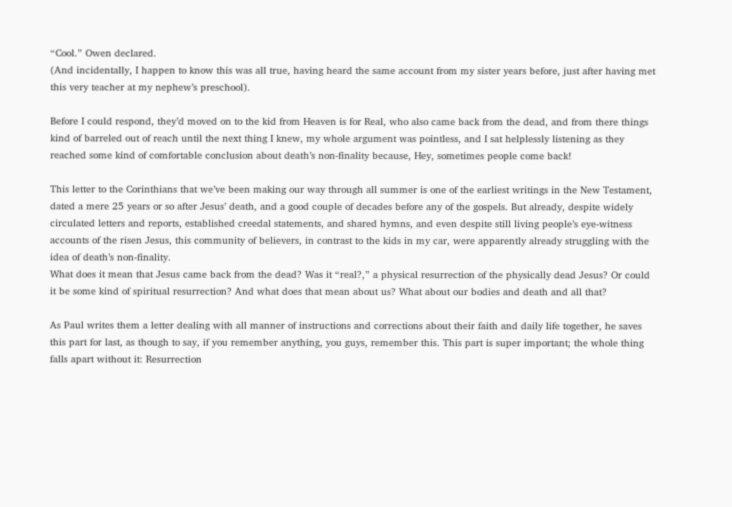“Cool.” Owen declared.
(And incidentally, I happen to know this was all true, having heard the same account from my sister years before, just after having met this very teacher at my nephew’s preschool).

Before I could respond, they’d moved on to the kid from Heaven is for Real, who also came back from the dead, and from there things kind of barreled out of reach until the next thing I knew, my whole argument was pointless, and I sat helplessly listening as they reached some kind of comfortable conclusion about death’s non-finality because, Hey, sometimes people come back!

This letter to the Corinthians that we’ve been making our way through all summer is one of the earliest writings in the New Testament, dated a mere 25 years or so after Jesus’ death, and a good couple of decades before any of the gospels. But already, despite widely circulated letters and reports, established creedal statements, and shared hymns, and even despite still living people’s eye-witness accounts of the risen Jesus, this community of believers, in contrast to the kids in my car, were apparently already struggling with the idea of death’s non-finality.
What does it mean that Jesus came back from the dead? Was it “real?,” a physical resurrection of the physically dead Jesus? Or could it be some kind of spiritual resurrection? And what does that mean about us? What about our bodies and death and all that?

As Paul writes them a letter dealing with all manner of instructions and corrections about their faith and daily life together, he saves this part for last, as though to say, if you remember anything, you guys, remember this. This part is super important; the whole thing falls apart without it: Resurrection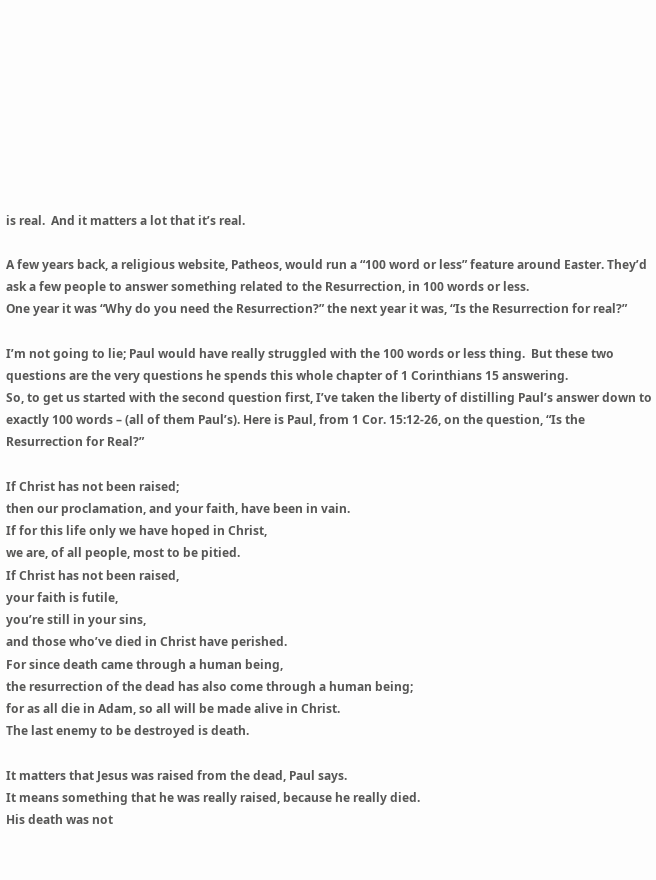is real.  And it matters a lot that it’s real.

A few years back, a religious website, Patheos, would run a “100 word or less” feature around Easter. They’d ask a few people to answer something related to the Resurrection, in 100 words or less.
One year it was “Why do you need the Resurrection?” the next year it was, “Is the Resurrection for real?”

I’m not going to lie; Paul would have really struggled with the 100 words or less thing.  But these two questions are the very questions he spends this whole chapter of 1 Corinthians 15 answering.
So, to get us started with the second question first, I’ve taken the liberty of distilling Paul’s answer down to exactly 100 words – (all of them Paul’s). Here is Paul, from 1 Cor. 15:12-26, on the question, “Is the Resurrection for Real?”

If Christ has not been raised;
then our proclamation, and your faith, have been in vain.
If for this life only we have hoped in Christ,
we are, of all people, most to be pitied.
If Christ has not been raised,
your faith is futile,
you’re still in your sins,
and those who’ve died in Christ have perished.
For since death came through a human being,
the resurrection of the dead has also come through a human being;
for as all die in Adam, so all will be made alive in Christ.
The last enemy to be destroyed is death.

It matters that Jesus was raised from the dead, Paul says.
It means something that he was really raised, because he really died.
His death was not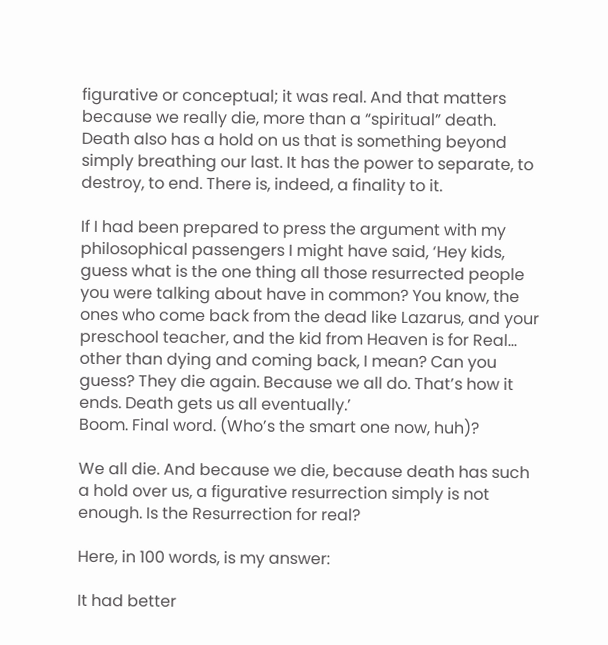figurative or conceptual; it was real. And that matters because we really die, more than a “spiritual” death.
Death also has a hold on us that is something beyond simply breathing our last. It has the power to separate, to destroy, to end. There is, indeed, a finality to it.

If I had been prepared to press the argument with my philosophical passengers I might have said, ‘Hey kids, guess what is the one thing all those resurrected people you were talking about have in common? You know, the ones who come back from the dead like Lazarus, and your preschool teacher, and the kid from Heaven is for Real… other than dying and coming back, I mean? Can you guess? They die again. Because we all do. That’s how it ends. Death gets us all eventually.’
Boom. Final word. (Who’s the smart one now, huh)?

We all die. And because we die, because death has such a hold over us, a figurative resurrection simply is not enough. Is the Resurrection for real?

Here, in 100 words, is my answer:

It had better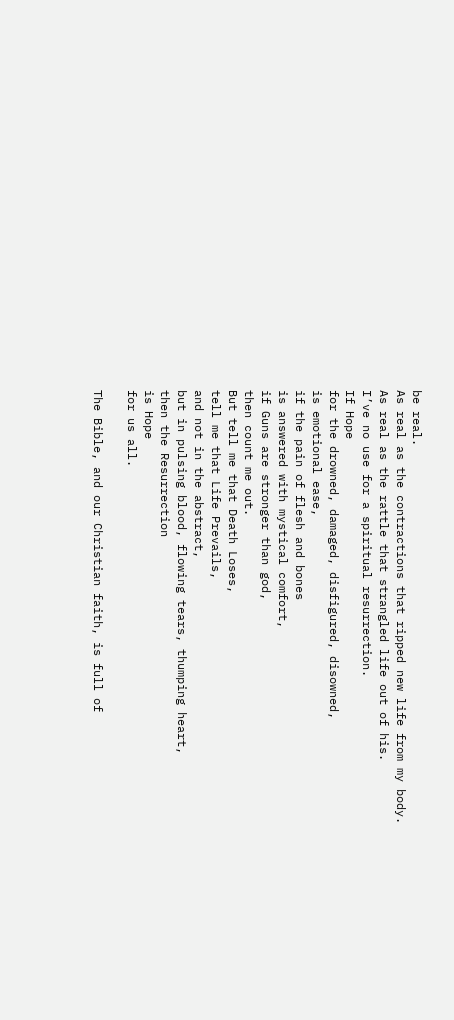be real.
As real as the contractions that ripped new life from my body.
As real as the rattle that strangled life out of his.
I’ve no use for a spiritual resurrection.
If Hope
for the drowned, damaged, disfigured, disowned,
is emotional ease,
if the pain of flesh and bones
is answered with mystical comfort,
if Guns are stronger than god,
then count me out.
But tell me that Death Loses,
tell me that Life Prevails,
and not in the abstract,
but in pulsing blood, flowing tears, thumping heart,
then the Resurrection
is Hope
for us all.

The Bible, and our Christian faith, is full of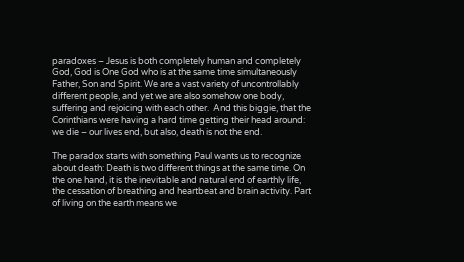paradoxes – Jesus is both completely human and completely God, God is One God who is at the same time simultaneously Father, Son and Spirit. We are a vast variety of uncontrollably different people, and yet we are also somehow one body, suffering and rejoicing with each other.  And this biggie, that the Corinthians were having a hard time getting their head around: we die – our lives end, but also, death is not the end.

The paradox starts with something Paul wants us to recognize about death: Death is two different things at the same time. On the one hand, it is the inevitable and natural end of earthly life, the cessation of breathing and heartbeat and brain activity. Part of living on the earth means we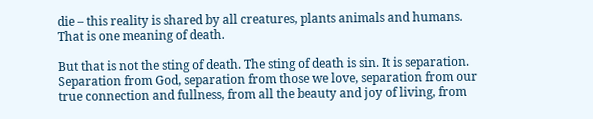die – this reality is shared by all creatures, plants animals and humans. That is one meaning of death.

But that is not the sting of death. The sting of death is sin. It is separation. Separation from God, separation from those we love, separation from our true connection and fullness, from all the beauty and joy of living, from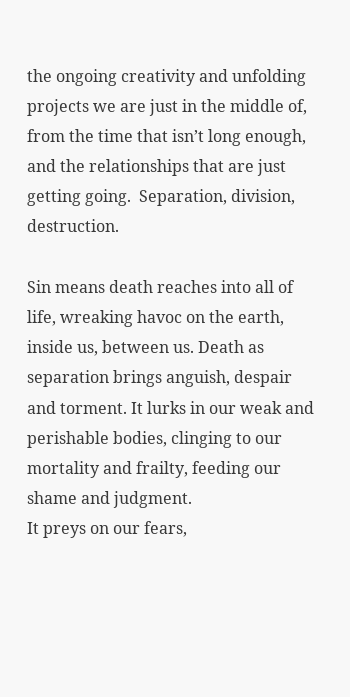the ongoing creativity and unfolding projects we are just in the middle of, from the time that isn’t long enough, and the relationships that are just getting going.  Separation, division, destruction.

Sin means death reaches into all of life, wreaking havoc on the earth, inside us, between us. Death as separation brings anguish, despair and torment. It lurks in our weak and perishable bodies, clinging to our mortality and frailty, feeding our shame and judgment.
It preys on our fears,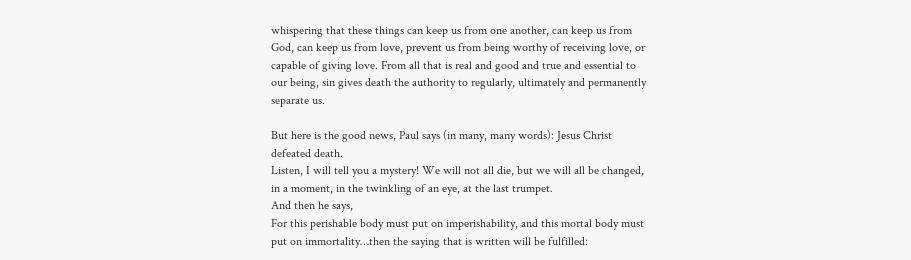whispering that these things can keep us from one another, can keep us from God, can keep us from love, prevent us from being worthy of receiving love, or capable of giving love. From all that is real and good and true and essential to our being, sin gives death the authority to regularly, ultimately and permanently separate us.

But here is the good news, Paul says (in many, many words): Jesus Christ defeated death.
Listen, I will tell you a mystery! We will not all die, but we will all be changed, in a moment, in the twinkling of an eye, at the last trumpet.
And then he says,
For this perishable body must put on imperishability, and this mortal body must put on immortality…then the saying that is written will be fulfilled: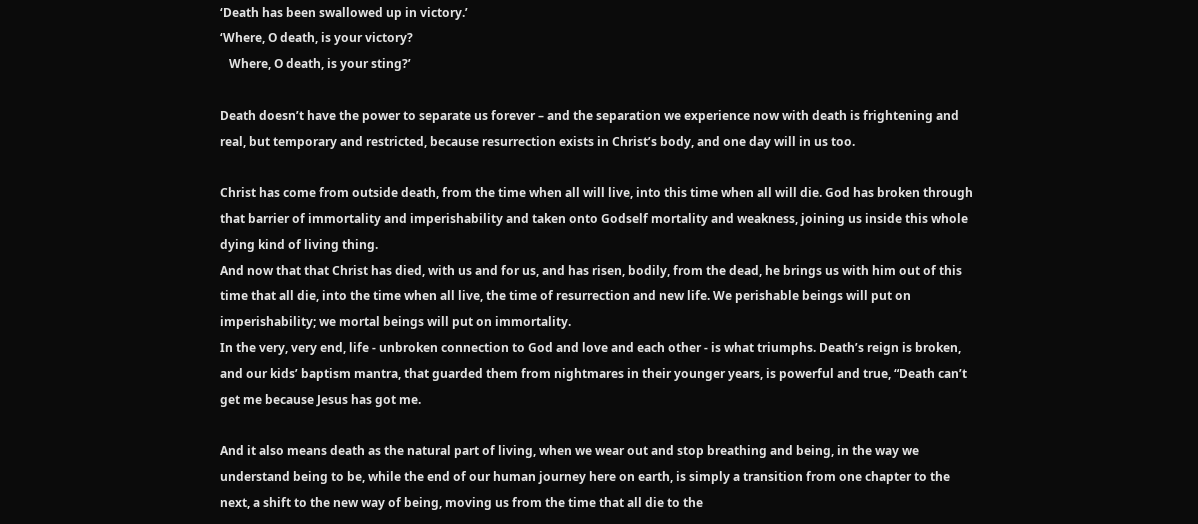‘Death has been swallowed up in victory.’
‘Where, O death, is your victory?
   Where, O death, is your sting?’

Death doesn’t have the power to separate us forever – and the separation we experience now with death is frightening and real, but temporary and restricted, because resurrection exists in Christ’s body, and one day will in us too.

Christ has come from outside death, from the time when all will live, into this time when all will die. God has broken through that barrier of immortality and imperishability and taken onto Godself mortality and weakness, joining us inside this whole dying kind of living thing.
And now that that Christ has died, with us and for us, and has risen, bodily, from the dead, he brings us with him out of this time that all die, into the time when all live, the time of resurrection and new life. We perishable beings will put on imperishability; we mortal beings will put on immortality.
In the very, very end, life - unbroken connection to God and love and each other - is what triumphs. Death’s reign is broken, and our kids’ baptism mantra, that guarded them from nightmares in their younger years, is powerful and true, “Death can’t get me because Jesus has got me.

And it also means death as the natural part of living, when we wear out and stop breathing and being, in the way we understand being to be, while the end of our human journey here on earth, is simply a transition from one chapter to the next, a shift to the new way of being, moving us from the time that all die to the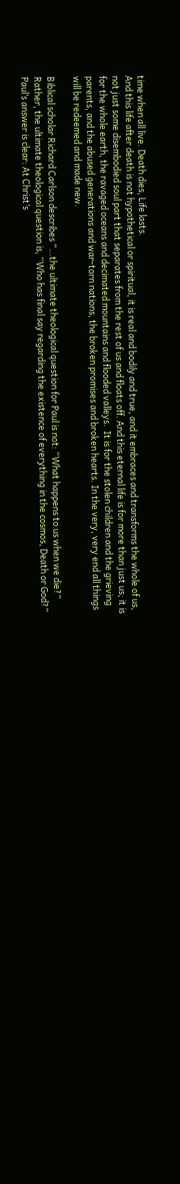time when all live. Death dies, Life lasts.
And this life after death is not hypothetical or spiritual, it is real and bodily and true, and it embraces and transforms the whole of us, not just some disembodied soul part that separates from the rest of us and floats off. And this eternal life is for more than just us; it is for the whole earth, the ravaged oceans and decimated mountains and flooded valleys.  It is for the stolen children and the grieving parents, and the abused generations and war-torn nations, the broken promises and broken hearts. In the very, very end all things will be redeemed and made new.

Biblical scholar Richard Carlson describes “…the ultimate theological question for Paul is not: “What happens to us when we die?” Rather, the ultimate theological question is, “Who has final say regarding the existence of everything in the cosmos, Death or God?” Paul’s answer is clear: At Christ’s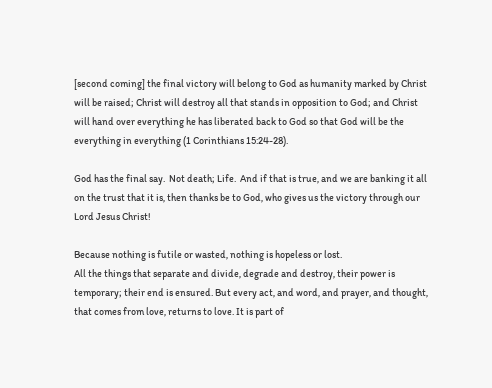[second coming] the final victory will belong to God as humanity marked by Christ will be raised; Christ will destroy all that stands in opposition to God; and Christ will hand over everything he has liberated back to God so that God will be the everything in everything (1 Corinthians 15:24-28).

God has the final say.  Not death; Life.  And if that is true, and we are banking it all on the trust that it is, then thanks be to God, who gives us the victory through our Lord Jesus Christ!

Because nothing is futile or wasted, nothing is hopeless or lost.
All the things that separate and divide, degrade and destroy, their power is temporary; their end is ensured. But every act, and word, and prayer, and thought, that comes from love, returns to love. It is part of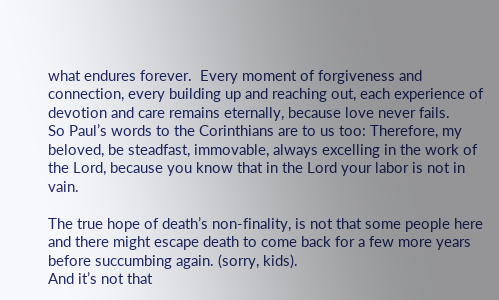what endures forever.  Every moment of forgiveness and connection, every building up and reaching out, each experience of devotion and care remains eternally, because love never fails.
So Paul’s words to the Corinthians are to us too: Therefore, my beloved, be steadfast, immovable, always excelling in the work of the Lord, because you know that in the Lord your labor is not in vain.

The true hope of death’s non-finality, is not that some people here and there might escape death to come back for a few more years before succumbing again. (sorry, kids).
And it’s not that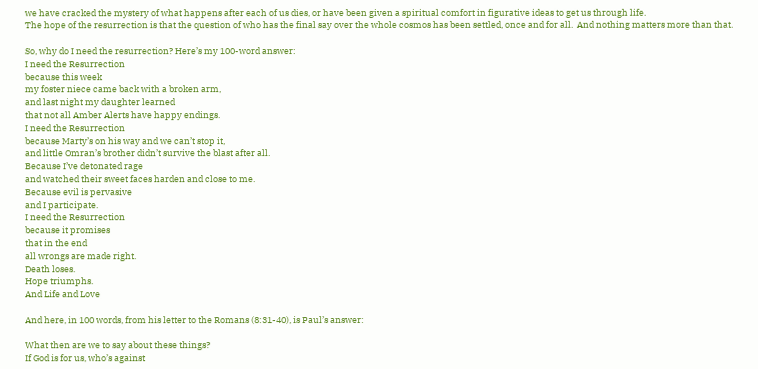we have cracked the mystery of what happens after each of us dies, or have been given a spiritual comfort in figurative ideas to get us through life.
The hope of the resurrection is that the question of who has the final say over the whole cosmos has been settled, once and for all.  And nothing matters more than that.

So, why do I need the resurrection? Here’s my 100-word answer:
I need the Resurrection
because this week
my foster niece came back with a broken arm,
and last night my daughter learned
that not all Amber Alerts have happy endings.
I need the Resurrection
because Marty’s on his way and we can’t stop it,
and little Omran’s brother didn’t survive the blast after all.
Because I’ve detonated rage
and watched their sweet faces harden and close to me.
Because evil is pervasive
and I participate.
I need the Resurrection
because it promises
that in the end
all wrongs are made right.
Death loses.
Hope triumphs.
And Life and Love

And here, in 100 words, from his letter to the Romans (8:31-40), is Paul’s answer:

What then are we to say about these things?
If God is for us, who’s against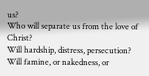us?
Who will separate us from the love of Christ?
Will hardship, distress, persecution?
Will famine, or nakedness, or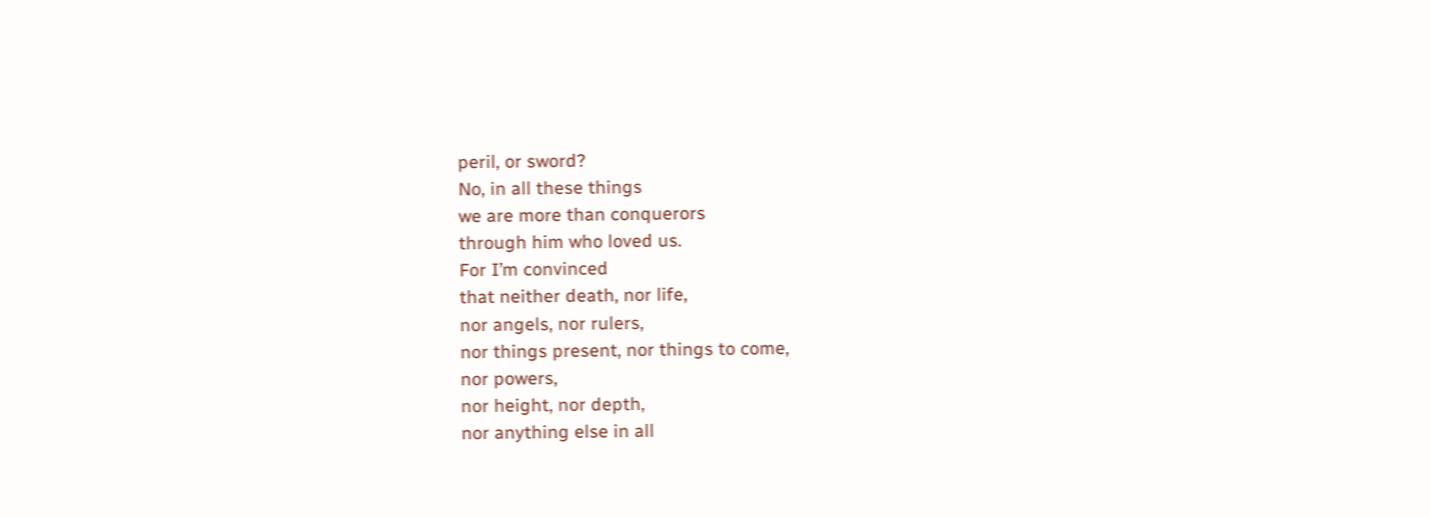peril, or sword?
No, in all these things
we are more than conquerors
through him who loved us.
For I’m convinced
that neither death, nor life,
nor angels, nor rulers,
nor things present, nor things to come,
nor powers,
nor height, nor depth,
nor anything else in all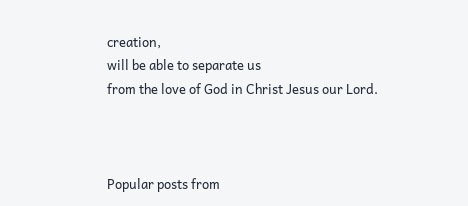creation,
will be able to separate us
from the love of God in Christ Jesus our Lord.



Popular posts from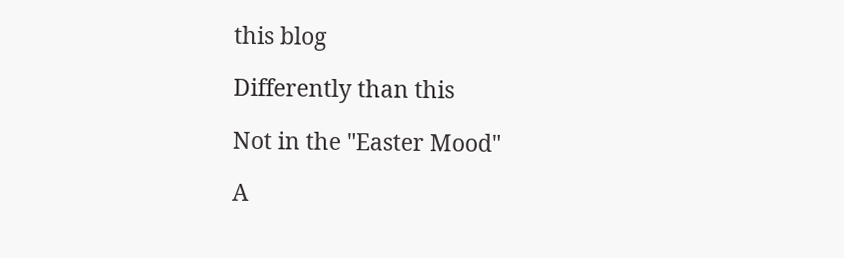this blog

Differently than this

Not in the "Easter Mood"

A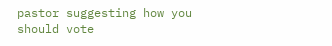pastor suggesting how you should vote